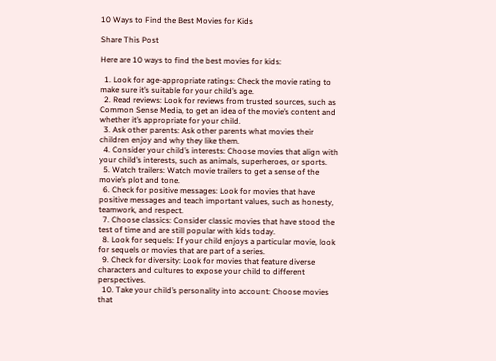10 Ways to Find the Best Movies for Kids

Share This Post

Here are 10 ways to find the best movies for kids:

  1. Look for age-appropriate ratings: Check the movie rating to make sure it’s suitable for your child’s age.
  2. Read reviews: Look for reviews from trusted sources, such as Common Sense Media, to get an idea of the movie’s content and whether it’s appropriate for your child.
  3. Ask other parents: Ask other parents what movies their children enjoy and why they like them.
  4. Consider your child’s interests: Choose movies that align with your child’s interests, such as animals, superheroes, or sports.
  5. Watch trailers: Watch movie trailers to get a sense of the movie’s plot and tone.
  6. Check for positive messages: Look for movies that have positive messages and teach important values, such as honesty, teamwork, and respect.
  7. Choose classics: Consider classic movies that have stood the test of time and are still popular with kids today.
  8. Look for sequels: If your child enjoys a particular movie, look for sequels or movies that are part of a series.
  9. Check for diversity: Look for movies that feature diverse characters and cultures to expose your child to different perspectives.
  10. Take your child’s personality into account: Choose movies that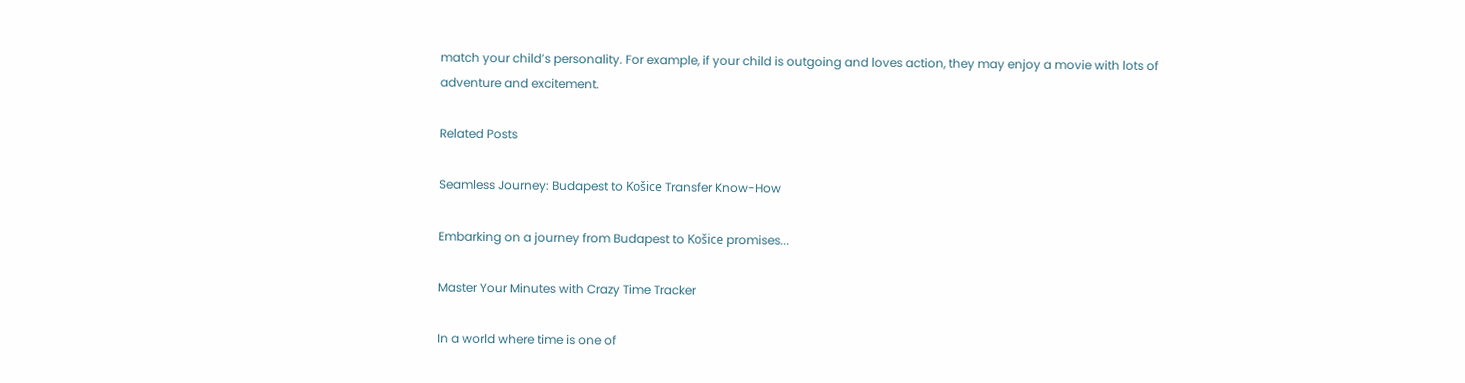match your child’s personality. For example, if your child is outgoing and loves action, they may enjoy a movie with lots of adventure and excitement.

Related Posts

Seamless Journey: Budapest to Košice Transfer Know-How

Embarking on a journey from Budapest to Košice promises...

Master Your Minutes with Crazy Time Tracker

In a world where time is one of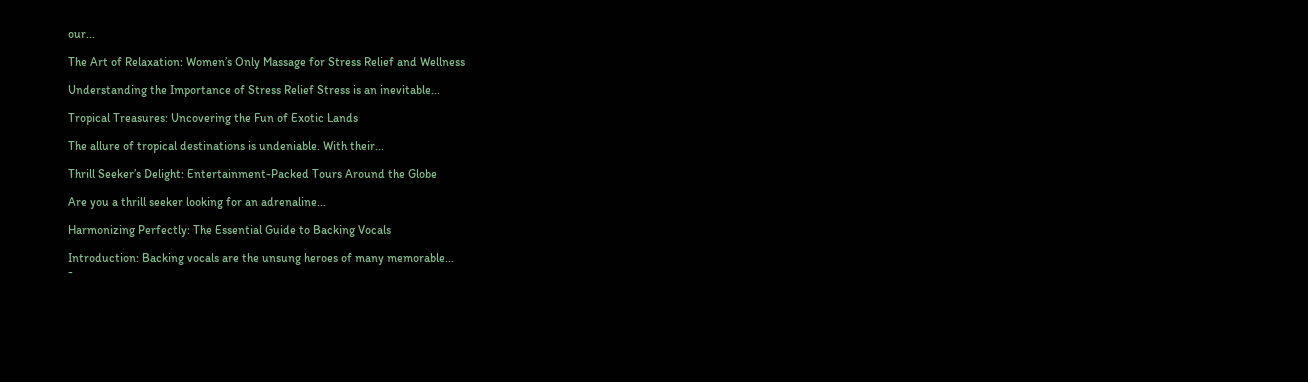our...

The Art of Relaxation: Women’s Only Massage for Stress Relief and Wellness

Understanding the Importance of Stress Relief Stress is an inevitable...

Tropical Treasures: Uncovering the Fun of Exotic Lands

The allure of tropical destinations is undeniable. With their...

Thrill Seeker’s Delight: Entertainment-Packed Tours Around the Globe

Are you a thrill seeker looking for an adrenaline...

Harmonizing Perfectly: The Essential Guide to Backing Vocals

Introduction: Backing vocals are the unsung heroes of many memorable...
-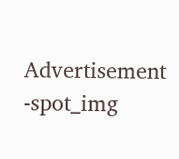Advertisement -spot_img